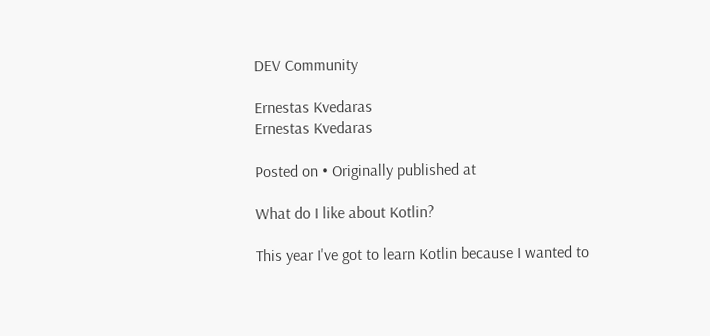DEV Community

Ernestas Kvedaras
Ernestas Kvedaras

Posted on • Originally published at

What do I like about Kotlin?

This year I've got to learn Kotlin because I wanted to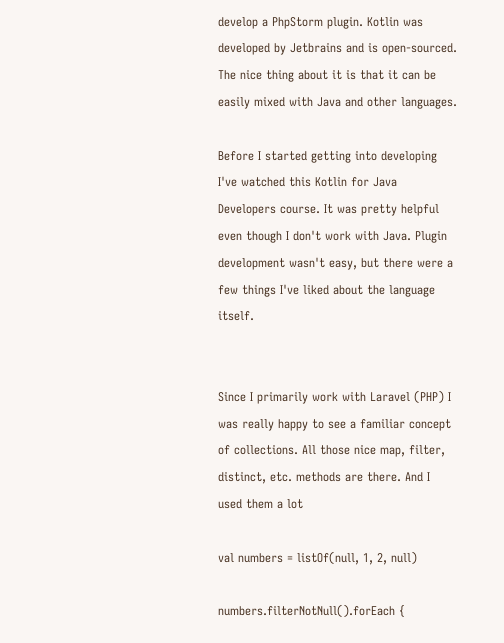develop a PhpStorm plugin. Kotlin was developed by Jetbrains and is open-sourced. The nice thing about it is that it can be easily mixed with Java and other languages.

Before I started getting into developing I've watched this Kotlin for Java Developers course. It was pretty helpful even though I don't work with Java. Plugin development wasn't easy, but there were a few things I've liked about the language itself.


Since I primarily work with Laravel (PHP) I was really happy to see a familiar concept of collections. All those nice map, filter, distinct, etc. methods are there. And I used them a lot

val numbers = listOf(null, 1, 2, null)

numbers.filterNotNull().forEach {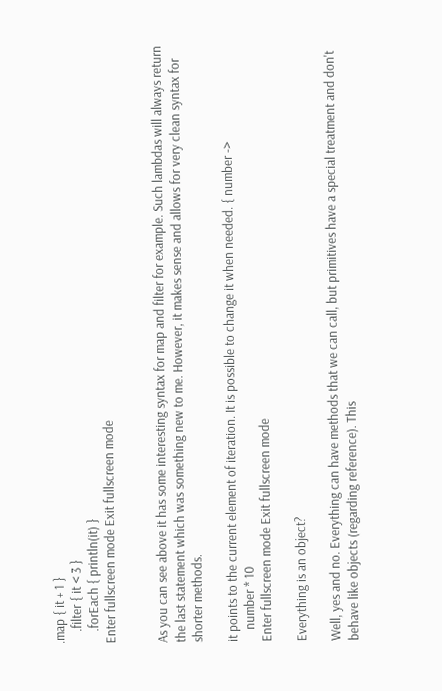.map { it + 1 }
    .filter { it < 3 }
    .forEach { println(it) }
Enter fullscreen mode Exit fullscreen mode


As you can see above it has some interesting syntax for map and filter for example. Such lambdas will always return the last statement which was something new to me. However, it makes sense and allows for very clean syntax for shorter methods.

it points to the current element of iteration. It is possible to change it when needed. { number ->
    number * 10
Enter fullscreen mode Exit fullscreen mode

Everything is an object?

Well, yes and no. Everything can have methods that we can call, but primitives have a special treatment and don't behave like objects (regarding reference). This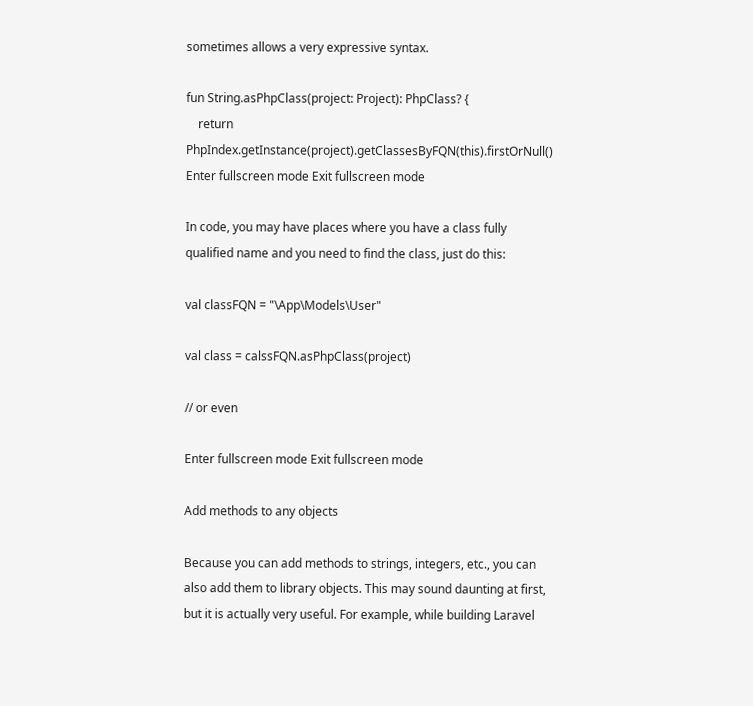sometimes allows a very expressive syntax.

fun String.asPhpClass(project: Project): PhpClass? {
    return PhpIndex.getInstance(project).getClassesByFQN(this).firstOrNull()
Enter fullscreen mode Exit fullscreen mode

In code, you may have places where you have a class fully qualified name and you need to find the class, just do this:

val classFQN = "\App\Models\User"

val class = calssFQN.asPhpClass(project)

// or even

Enter fullscreen mode Exit fullscreen mode

Add methods to any objects

Because you can add methods to strings, integers, etc., you can also add them to library objects. This may sound daunting at first, but it is actually very useful. For example, while building Laravel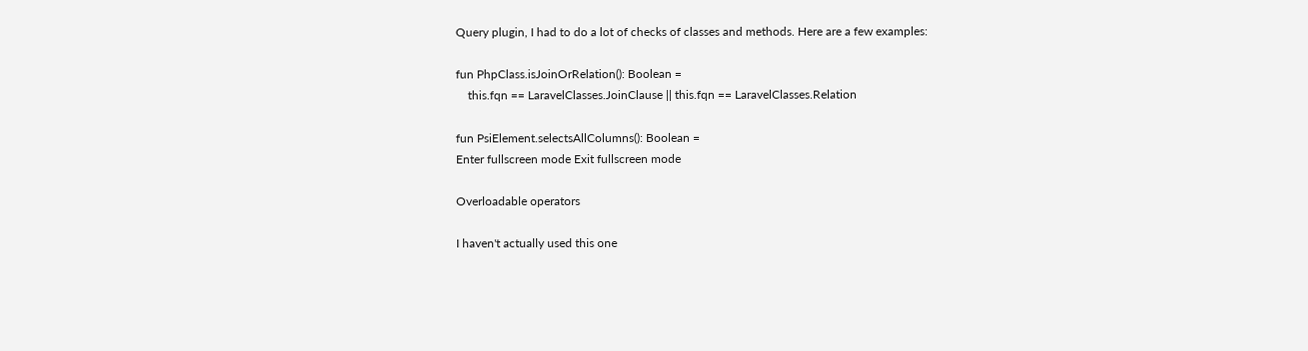Query plugin, I had to do a lot of checks of classes and methods. Here are a few examples:

fun PhpClass.isJoinOrRelation(): Boolean =
    this.fqn == LaravelClasses.JoinClause || this.fqn == LaravelClasses.Relation

fun PsiElement.selectsAllColumns(): Boolean =
Enter fullscreen mode Exit fullscreen mode

Overloadable operators

I haven't actually used this one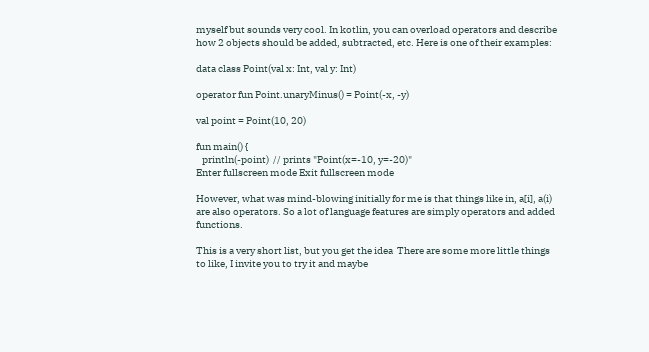myself but sounds very cool. In kotlin, you can overload operators and describe how 2 objects should be added, subtracted, etc. Here is one of their examples:

data class Point(val x: Int, val y: Int)

operator fun Point.unaryMinus() = Point(-x, -y)

val point = Point(10, 20)

fun main() {
   println(-point)  // prints "Point(x=-10, y=-20)"
Enter fullscreen mode Exit fullscreen mode

However, what was mind-blowing initially for me is that things like in, a[i], a(i) are also operators. So a lot of language features are simply operators and added functions.

This is a very short list, but you get the idea  There are some more little things to like, I invite you to try it and maybe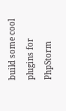build some cool plugins for PhpStorm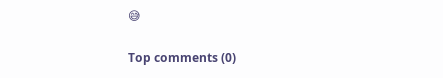😅

Top comments (0)